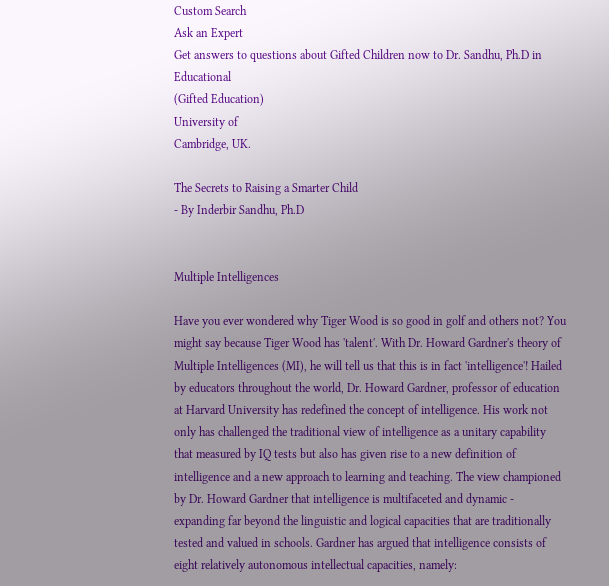Custom Search
Ask an Expert
Get answers to questions about Gifted Children now to Dr. Sandhu, Ph.D in Educational
(Gifted Education)
University of
Cambridge, UK.

The Secrets to Raising a Smarter Child
- By Inderbir Sandhu, Ph.D


Multiple Intelligences

Have you ever wondered why Tiger Wood is so good in golf and others not? You might say because Tiger Wood has 'talent'. With Dr. Howard Gardner's theory of Multiple Intelligences (MI), he will tell us that this is in fact 'intelligence'! Hailed by educators throughout the world, Dr. Howard Gardner, professor of education at Harvard University has redefined the concept of intelligence. His work not only has challenged the traditional view of intelligence as a unitary capability that measured by IQ tests but also has given rise to a new definition of intelligence and a new approach to learning and teaching. The view championed by Dr. Howard Gardner that intelligence is multifaceted and dynamic - expanding far beyond the linguistic and logical capacities that are traditionally tested and valued in schools. Gardner has argued that intelligence consists of eight relatively autonomous intellectual capacities, namely: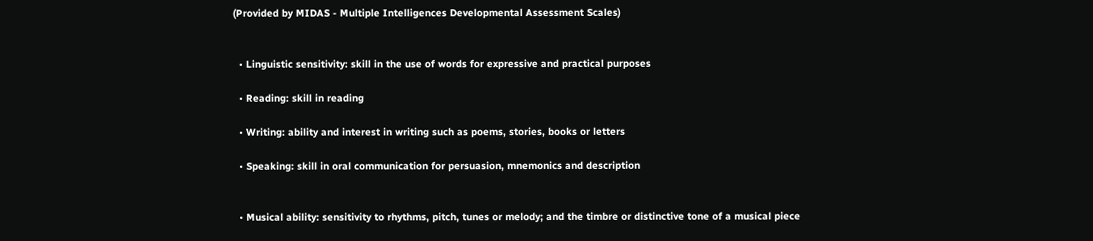(Provided by MIDAS - Multiple Intelligences Developmental Assessment Scales)


  • Linguistic sensitivity: skill in the use of words for expressive and practical purposes

  • Reading: skill in reading

  • Writing: ability and interest in writing such as poems, stories, books or letters

  • Speaking: skill in oral communication for persuasion, mnemonics and description


  • Musical ability: sensitivity to rhythms, pitch, tunes or melody; and the timbre or distinctive tone of a musical piece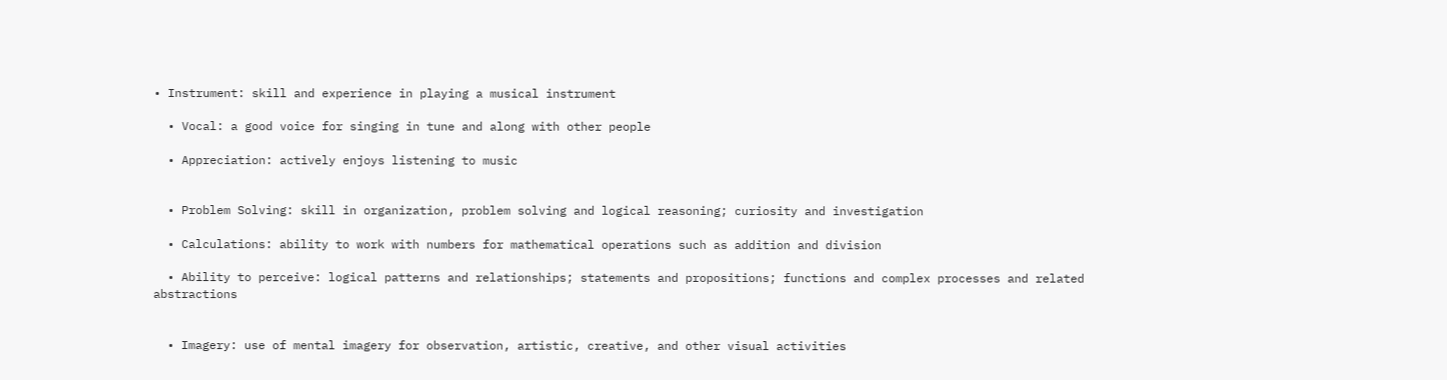• Instrument: skill and experience in playing a musical instrument

  • Vocal: a good voice for singing in tune and along with other people

  • Appreciation: actively enjoys listening to music


  • Problem Solving: skill in organization, problem solving and logical reasoning; curiosity and investigation

  • Calculations: ability to work with numbers for mathematical operations such as addition and division

  • Ability to perceive: logical patterns and relationships; statements and propositions; functions and complex processes and related abstractions


  • Imagery: use of mental imagery for observation, artistic, creative, and other visual activities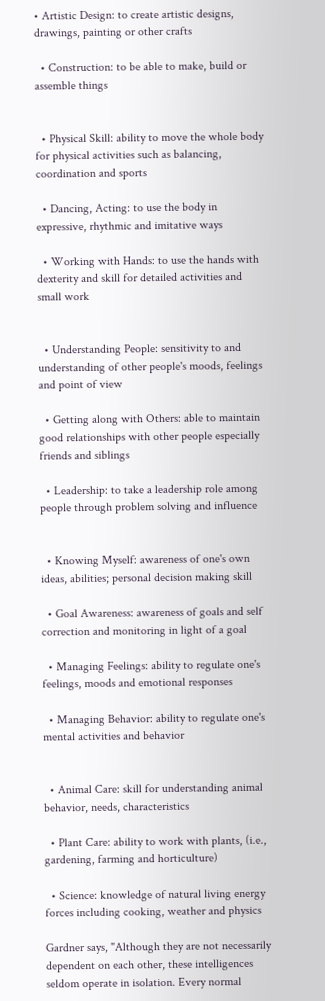• Artistic Design: to create artistic designs, drawings, painting or other crafts

  • Construction: to be able to make, build or assemble things


  • Physical Skill: ability to move the whole body for physical activities such as balancing, coordination and sports

  • Dancing, Acting: to use the body in expressive, rhythmic and imitative ways

  • Working with Hands: to use the hands with dexterity and skill for detailed activities and small work


  • Understanding People: sensitivity to and understanding of other people's moods, feelings and point of view

  • Getting along with Others: able to maintain good relationships with other people especially friends and siblings

  • Leadership: to take a leadership role among people through problem solving and influence


  • Knowing Myself: awareness of one's own ideas, abilities; personal decision making skill

  • Goal Awareness: awareness of goals and self correction and monitoring in light of a goal

  • Managing Feelings: ability to regulate one's feelings, moods and emotional responses

  • Managing Behavior: ability to regulate one's mental activities and behavior


  • Animal Care: skill for understanding animal behavior, needs, characteristics

  • Plant Care: ability to work with plants, (i.e., gardening, farming and horticulture)

  • Science: knowledge of natural living energy forces including cooking, weather and physics

Gardner says, "Although they are not necessarily dependent on each other, these intelligences seldom operate in isolation. Every normal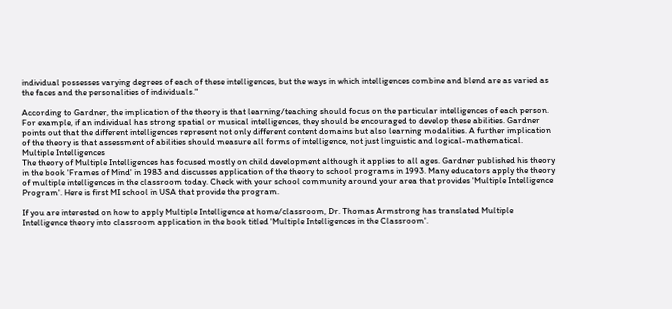individual possesses varying degrees of each of these intelligences, but the ways in which intelligences combine and blend are as varied as the faces and the personalities of individuals."

According to Gardner, the implication of the theory is that learning/teaching should focus on the particular intelligences of each person. For example, if an individual has strong spatial or musical intelligences, they should be encouraged to develop these abilities. Gardner points out that the different intelligences represent not only different content domains but also learning modalities. A further implication of the theory is that assessment of abilities should measure all forms of intelligence, not just linguistic and logical-mathematical.
Multiple Intelligences
The theory of Multiple Intelligences has focused mostly on child development although it applies to all ages. Gardner published his theory in the book 'Frames of Mind' in 1983 and discusses application of the theory to school programs in 1993. Many educators apply the theory of multiple intelligences in the classroom today. Check with your school community around your area that provides 'Multiple Intelligence Program'. Here is first MI school in USA that provide the program.

If you are interested on how to apply Multiple Intelligence at home/classroom, Dr. Thomas Armstrong has translated Multiple Intelligence theory into classroom application in the book titled 'Multiple Intelligences in the Classroom'.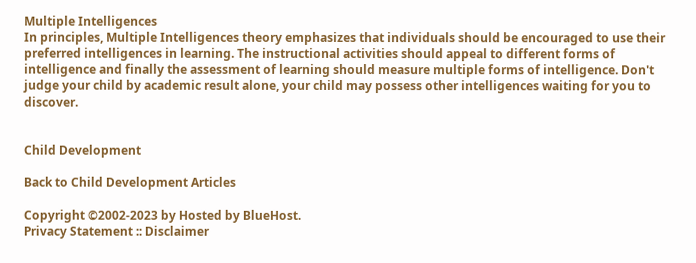Multiple Intelligences
In principles, Multiple Intelligences theory emphasizes that individuals should be encouraged to use their preferred intelligences in learning. The instructional activities should appeal to different forms of intelligence and finally the assessment of learning should measure multiple forms of intelligence. Don't judge your child by academic result alone, your child may possess other intelligences waiting for you to discover.


Child Development

Back to Child Development Articles

Copyright ©2002-2023 by Hosted by BlueHost.
Privacy Statement :: Disclaimer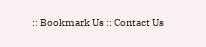:: Bookmark Us :: Contact Us